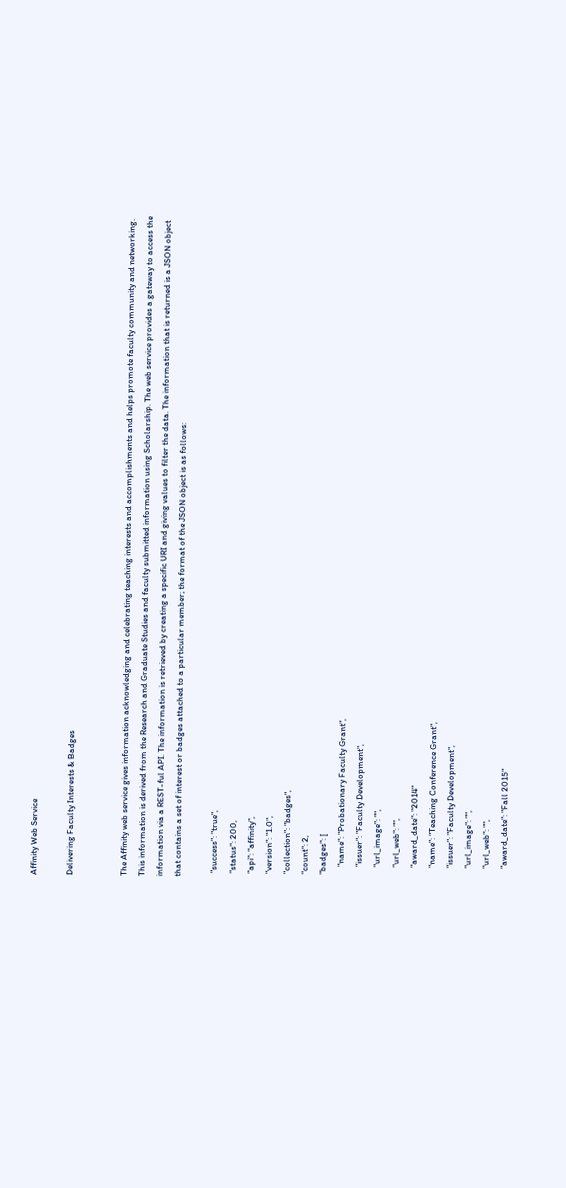Affinity Web Service

Delivering Faculty Interests & Badges


The Affinity web service gives information acknowledging and celebrating teaching interests and accomplishments and helps promote faculty community and networking. This information is derived from the Research and Graduate Studies and faculty submitted information using Scholarship. The web service provides a gateway to access the information via a REST-ful API. The information is retrieved by creating a specific URI and giving values to filter the data. The information that is returned is a JSON object that contains a set of interest or badges attached to a particular member; the format of the JSON object is as follows:

  "success": "true",
  "status": 200,
  "api": "affinity",
  "version": "1.0",
  "collection": "badges",
  "count": 2,
  "badges": [
      "name": "Probationary Faculty Grant",
      "issuer": "Faculty Development",
      "url_image": "",
      "url_web": "",
      "award_date": "2014"
      "name": "Teaching Conference Grant",
      "issuer": "Faculty Development",
      "url_image": "",
      "url_web": "",
      "award_date": "Fall 2015"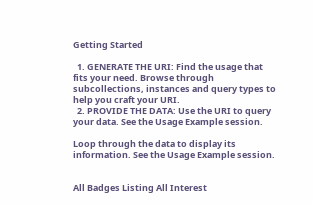Getting Started

  1. GENERATE THE URI: Find the usage that fits your need. Browse through subcollections, instances and query types to help you craft your URI.
  2. PROVIDE THE DATA: Use the URI to query your data. See the Usage Example session.

Loop through the data to display its information. See the Usage Example session.


All Badges Listing All Interest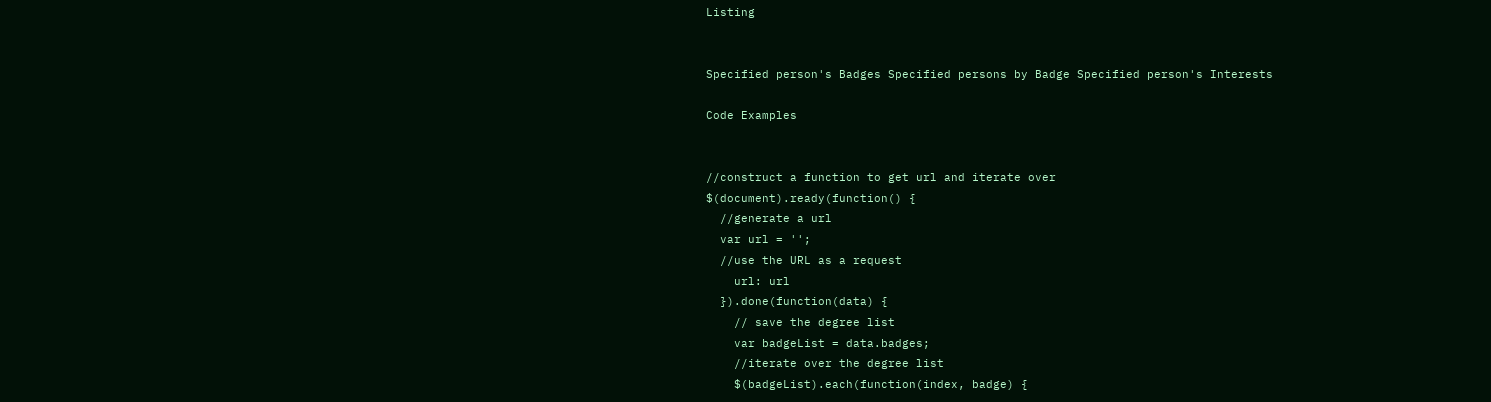Listing


Specified person's Badges Specified persons by Badge Specified person's Interests

Code Examples


//construct a function to get url and iterate over
$(document).ready(function() {
  //generate a url
  var url = '';
  //use the URL as a request
    url: url
  }).done(function(data) {
    // save the degree list
    var badgeList = data.badges;
    //iterate over the degree list
    $(badgeList).each(function(index, badge) {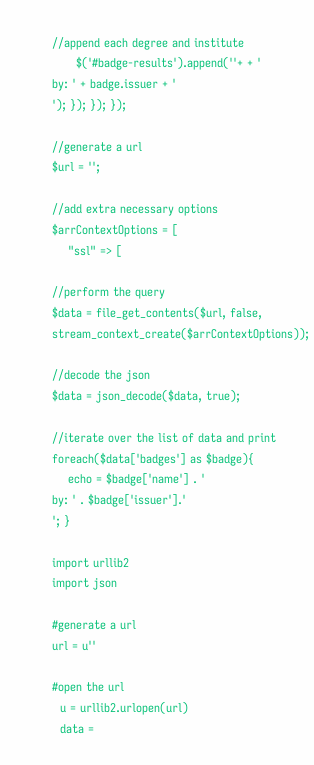//append each degree and institute
      $('#badge-results').append(''+ + '
by: ' + badge.issuer + '
'); }); }); });

//generate a url
$url = '';

//add extra necessary options
$arrContextOptions = [
    "ssl" => [

//perform the query
$data = file_get_contents($url, false, stream_context_create($arrContextOptions));

//decode the json
$data = json_decode($data, true);

//iterate over the list of data and print
foreach($data['badges'] as $badge){
    echo = $badge['name'] . '
by: ' . $badge['issuer'].'
'; }

import urllib2
import json

#generate a url
url = u''

#open the url
  u = urllib2.urlopen(url)
  data =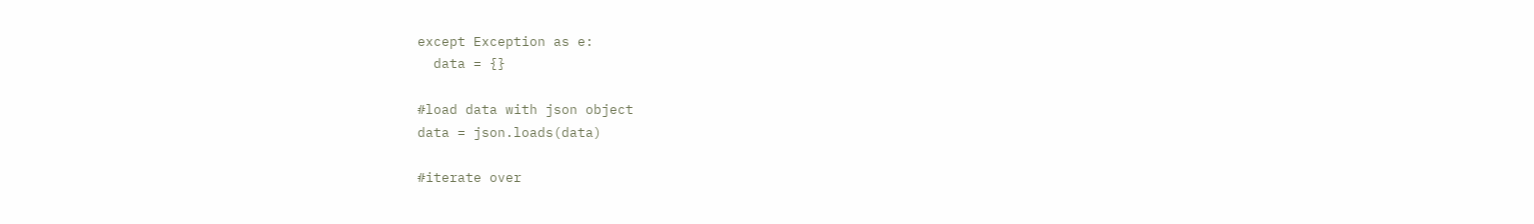except Exception as e:
  data = {}

#load data with json object
data = json.loads(data)

#iterate over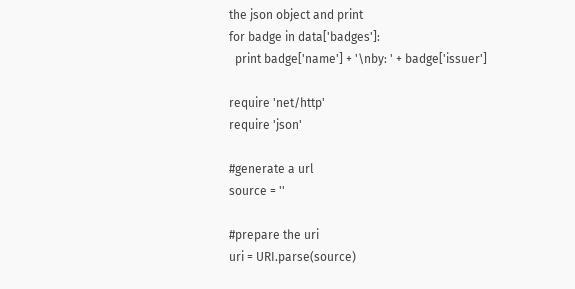the json object and print
for badge in data['badges']:
  print badge['name'] + '\nby: ' + badge['issuer']

require 'net/http'
require 'json'

#generate a url
source = ''

#prepare the uri
uri = URI.parse(source)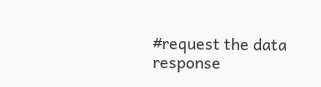#request the data
response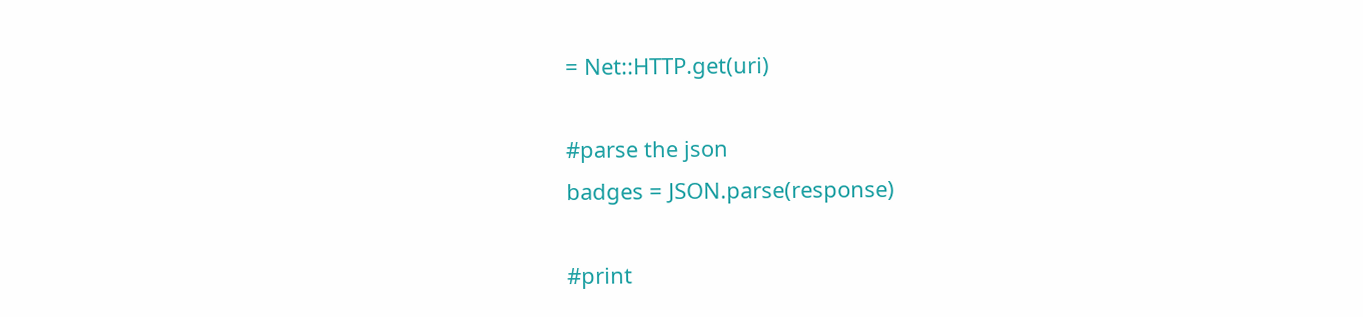= Net::HTTP.get(uri)

#parse the json
badges = JSON.parse(response)

#print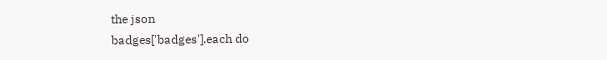the json
badges['badges'].each do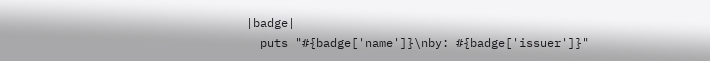|badge|
  puts "#{badge['name']}\nby: #{badge['issuer']}"